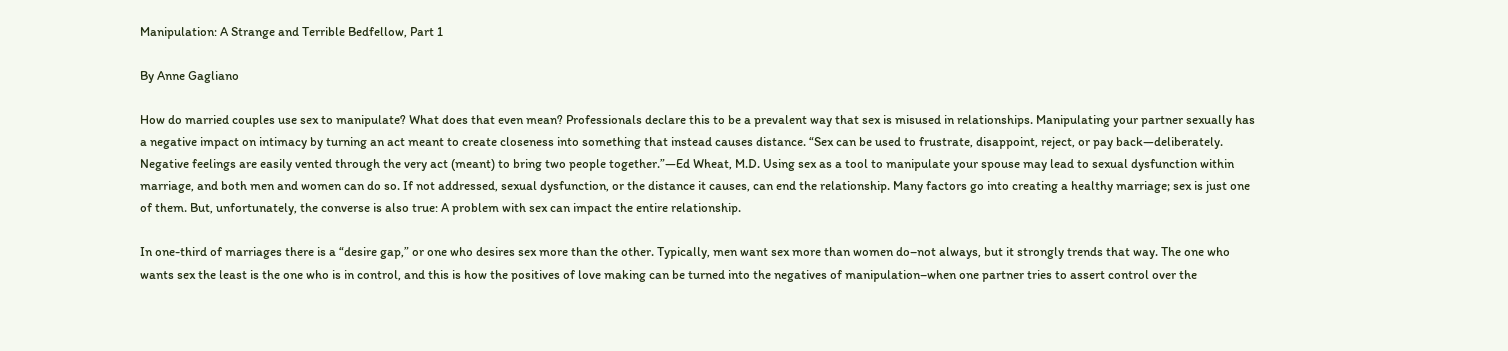Manipulation: A Strange and Terrible Bedfellow, Part 1

By Anne Gagliano

How do married couples use sex to manipulate? What does that even mean? Professionals declare this to be a prevalent way that sex is misused in relationships. Manipulating your partner sexually has a negative impact on intimacy by turning an act meant to create closeness into something that instead causes distance. “Sex can be used to frustrate, disappoint, reject, or pay back—deliberately. Negative feelings are easily vented through the very act (meant) to bring two people together.”—Ed Wheat, M.D. Using sex as a tool to manipulate your spouse may lead to sexual dysfunction within marriage, and both men and women can do so. If not addressed, sexual dysfunction, or the distance it causes, can end the relationship. Many factors go into creating a healthy marriage; sex is just one of them. But, unfortunately, the converse is also true: A problem with sex can impact the entire relationship.

In one-third of marriages there is a “desire gap,” or one who desires sex more than the other. Typically, men want sex more than women do–not always, but it strongly trends that way. The one who wants sex the least is the one who is in control, and this is how the positives of love making can be turned into the negatives of manipulation–when one partner tries to assert control over the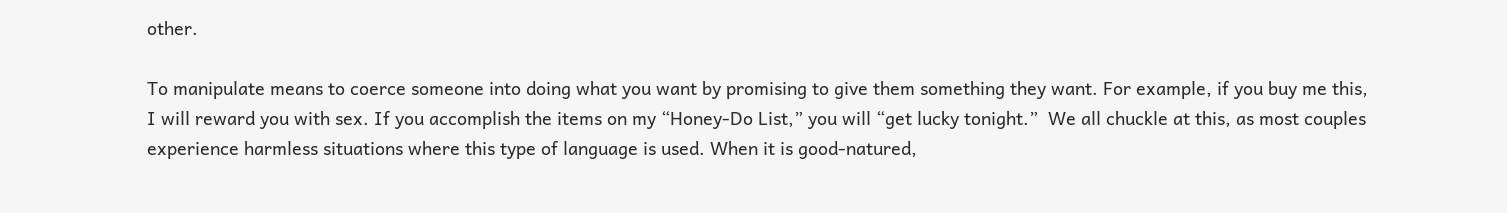other.

To manipulate means to coerce someone into doing what you want by promising to give them something they want. For example, if you buy me this, I will reward you with sex. If you accomplish the items on my “Honey-Do List,” you will “get lucky tonight.”  We all chuckle at this, as most couples experience harmless situations where this type of language is used. When it is good-natured,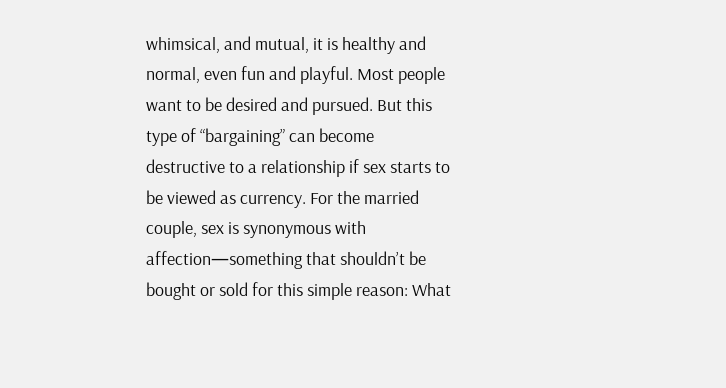whimsical, and mutual, it is healthy and normal, even fun and playful. Most people want to be desired and pursued. But this type of “bargaining” can become destructive to a relationship if sex starts to be viewed as currency. For the married couple, sex is synonymous with affection—something that shouldn’t be bought or sold for this simple reason: What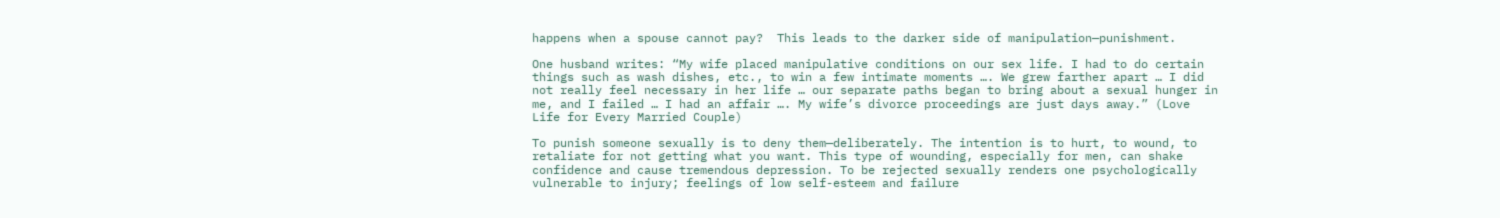happens when a spouse cannot pay?  This leads to the darker side of manipulation—punishment.

One husband writes: “My wife placed manipulative conditions on our sex life. I had to do certain things such as wash dishes, etc., to win a few intimate moments …. We grew farther apart … I did not really feel necessary in her life … our separate paths began to bring about a sexual hunger in me, and I failed … I had an affair …. My wife’s divorce proceedings are just days away.” (Love Life for Every Married Couple)

To punish someone sexually is to deny them—deliberately. The intention is to hurt, to wound, to retaliate for not getting what you want. This type of wounding, especially for men, can shake confidence and cause tremendous depression. To be rejected sexually renders one psychologically vulnerable to injury; feelings of low self-esteem and failure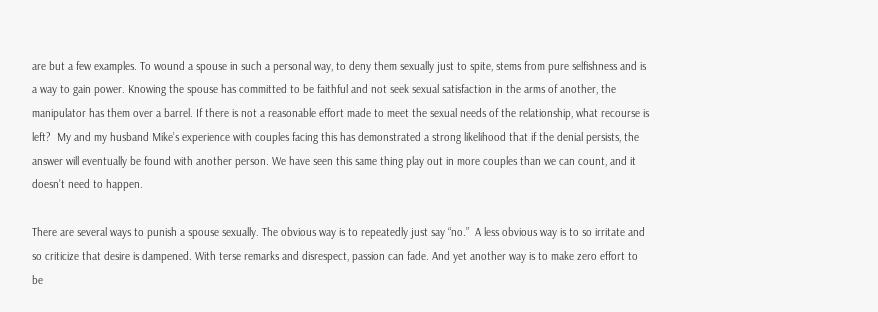are but a few examples. To wound a spouse in such a personal way, to deny them sexually just to spite, stems from pure selfishness and is a way to gain power. Knowing the spouse has committed to be faithful and not seek sexual satisfaction in the arms of another, the manipulator has them over a barrel. If there is not a reasonable effort made to meet the sexual needs of the relationship, what recourse is left?  My and my husband Mike’s experience with couples facing this has demonstrated a strong likelihood that if the denial persists, the answer will eventually be found with another person. We have seen this same thing play out in more couples than we can count, and it doesn’t need to happen.

There are several ways to punish a spouse sexually. The obvious way is to repeatedly just say “no.”  A less obvious way is to so irritate and so criticize that desire is dampened. With terse remarks and disrespect, passion can fade. And yet another way is to make zero effort to be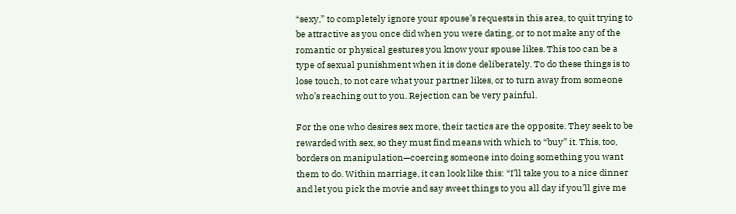“sexy,” to completely ignore your spouse’s requests in this area, to quit trying to be attractive as you once did when you were dating, or to not make any of the romantic or physical gestures you know your spouse likes. This too can be a type of sexual punishment when it is done deliberately. To do these things is to lose touch, to not care what your partner likes, or to turn away from someone who’s reaching out to you. Rejection can be very painful.

For the one who desires sex more, their tactics are the opposite. They seek to be rewarded with sex, so they must find means with which to “buy” it. This, too, borders on manipulation—coercing someone into doing something you want them to do. Within marriage, it can look like this: “I’ll take you to a nice dinner and let you pick the movie and say sweet things to you all day if you’ll give me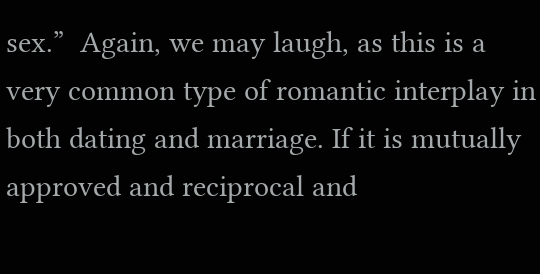sex.”  Again, we may laugh, as this is a very common type of romantic interplay in both dating and marriage. If it is mutually approved and reciprocal and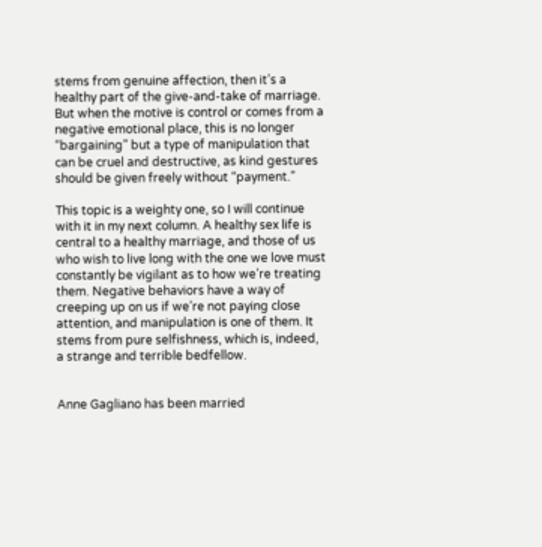stems from genuine affection, then it’s a healthy part of the give-and-take of marriage. But when the motive is control or comes from a negative emotional place, this is no longer “bargaining” but a type of manipulation that can be cruel and destructive, as kind gestures should be given freely without “payment.”

This topic is a weighty one, so I will continue with it in my next column. A healthy sex life is central to a healthy marriage, and those of us who wish to live long with the one we love must constantly be vigilant as to how we’re treating them. Negative behaviors have a way of creeping up on us if we’re not paying close attention, and manipulation is one of them. It stems from pure selfishness, which is, indeed, a strange and terrible bedfellow.


Anne Gagliano has been married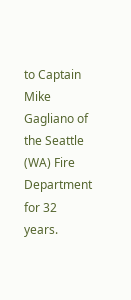to Captain Mike Gagliano of the Seattle (WA) Fire Department for 32 years.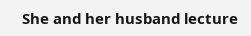She and her husband lecture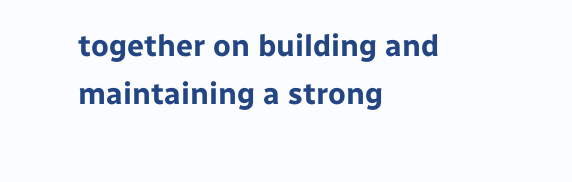together on building and maintaining a strong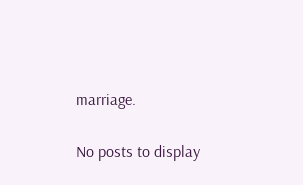marriage.

No posts to display